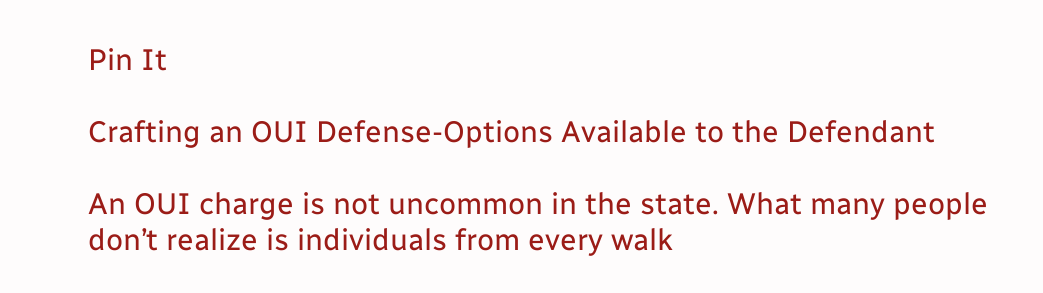Pin It

Crafting an OUI Defense-Options Available to the Defendant

An OUI charge is not uncommon in the state. What many people don’t realize is individuals from every walk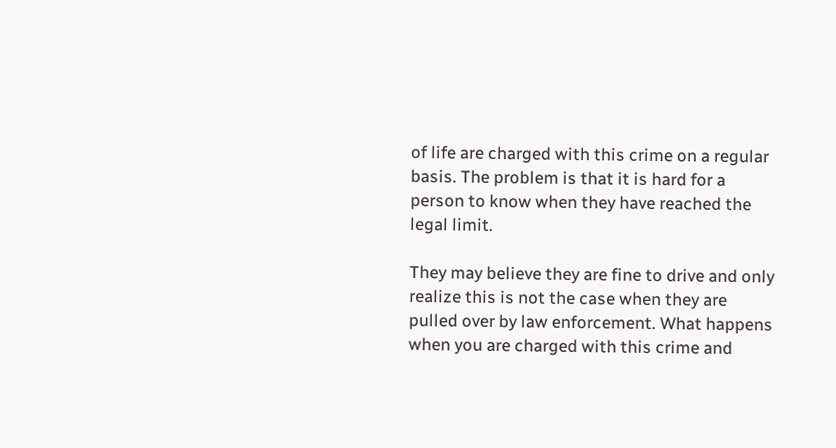of life are charged with this crime on a regular basis. The problem is that it is hard for a person to know when they have reached the legal limit.

They may believe they are fine to drive and only realize this is not the case when they are pulled over by law enforcement. What happens when you are charged with this crime and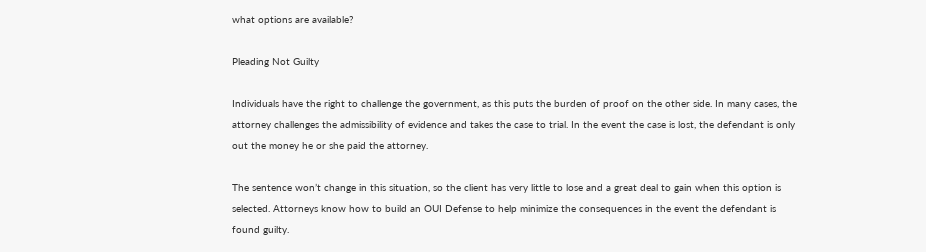what options are available?

Pleading Not Guilty

Individuals have the right to challenge the government, as this puts the burden of proof on the other side. In many cases, the attorney challenges the admissibility of evidence and takes the case to trial. In the event the case is lost, the defendant is only out the money he or she paid the attorney.

The sentence won’t change in this situation, so the client has very little to lose and a great deal to gain when this option is selected. Attorneys know how to build an OUI Defense to help minimize the consequences in the event the defendant is found guilty.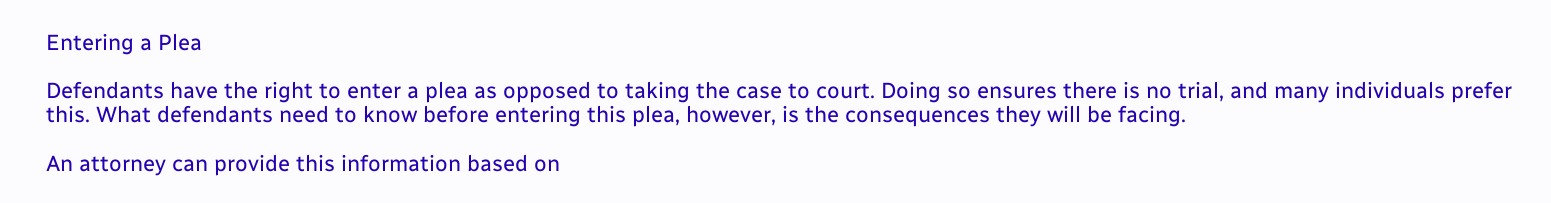Entering a Plea

Defendants have the right to enter a plea as opposed to taking the case to court. Doing so ensures there is no trial, and many individuals prefer this. What defendants need to know before entering this plea, however, is the consequences they will be facing.

An attorney can provide this information based on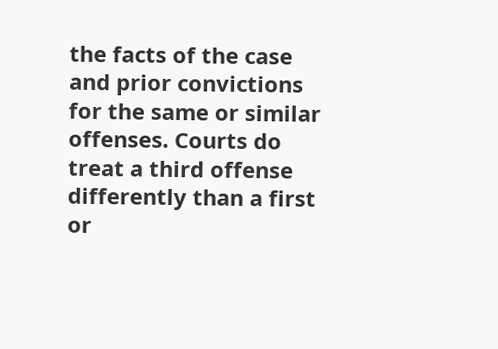the facts of the case and prior convictions for the same or similar offenses. Courts do treat a third offense differently than a first or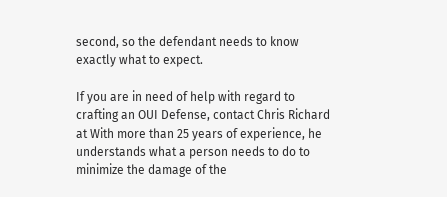second, so the defendant needs to know exactly what to expect.

If you are in need of help with regard to crafting an OUI Defense, contact Chris Richard at With more than 25 years of experience, he understands what a person needs to do to minimize the damage of the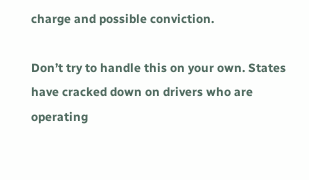charge and possible conviction.

Don’t try to handle this on your own. States have cracked down on drivers who are operating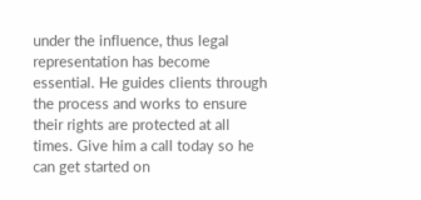under the influence, thus legal representation has become essential. He guides clients through the process and works to ensure their rights are protected at all times. Give him a call today so he can get started on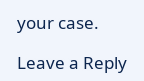your case.

Leave a Reply